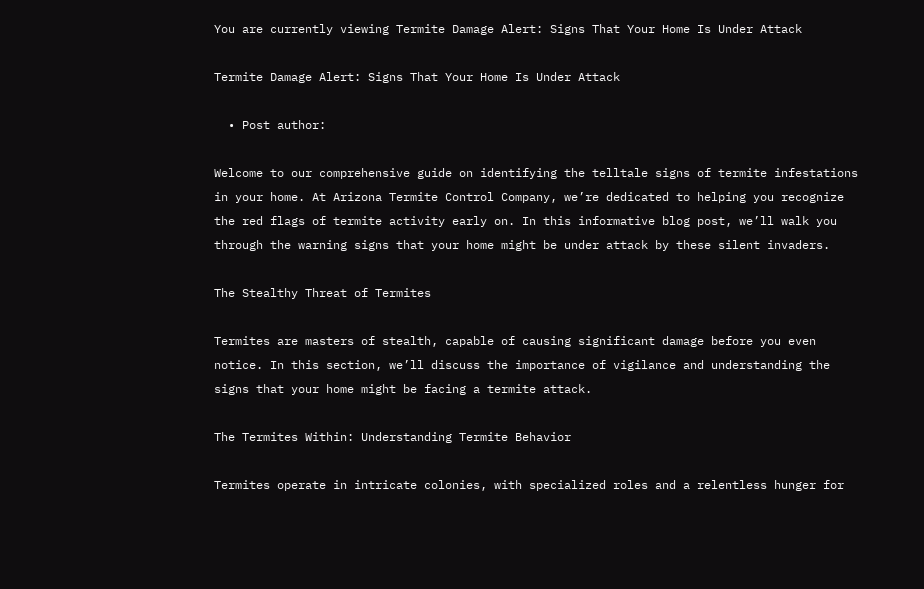You are currently viewing Termite Damage Alert: Signs That Your Home Is Under Attack

Termite Damage Alert: Signs That Your Home Is Under Attack

  • Post author:

Welcome to our comprehensive guide on identifying the telltale signs of termite infestations in your home. At Arizona Termite Control Company, we’re dedicated to helping you recognize the red flags of termite activity early on. In this informative blog post, we’ll walk you through the warning signs that your home might be under attack by these silent invaders.

The Stealthy Threat of Termites

Termites are masters of stealth, capable of causing significant damage before you even notice. In this section, we’ll discuss the importance of vigilance and understanding the signs that your home might be facing a termite attack.

The Termites Within: Understanding Termite Behavior

Termites operate in intricate colonies, with specialized roles and a relentless hunger for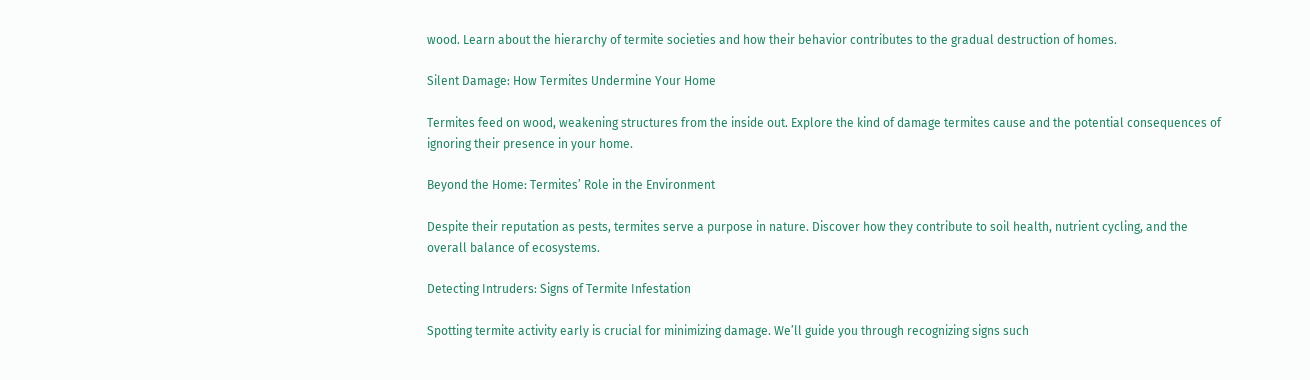wood. Learn about the hierarchy of termite societies and how their behavior contributes to the gradual destruction of homes.

Silent Damage: How Termites Undermine Your Home

Termites feed on wood, weakening structures from the inside out. Explore the kind of damage termites cause and the potential consequences of ignoring their presence in your home.

Beyond the Home: Termites’ Role in the Environment

Despite their reputation as pests, termites serve a purpose in nature. Discover how they contribute to soil health, nutrient cycling, and the overall balance of ecosystems.

Detecting Intruders: Signs of Termite Infestation

Spotting termite activity early is crucial for minimizing damage. We’ll guide you through recognizing signs such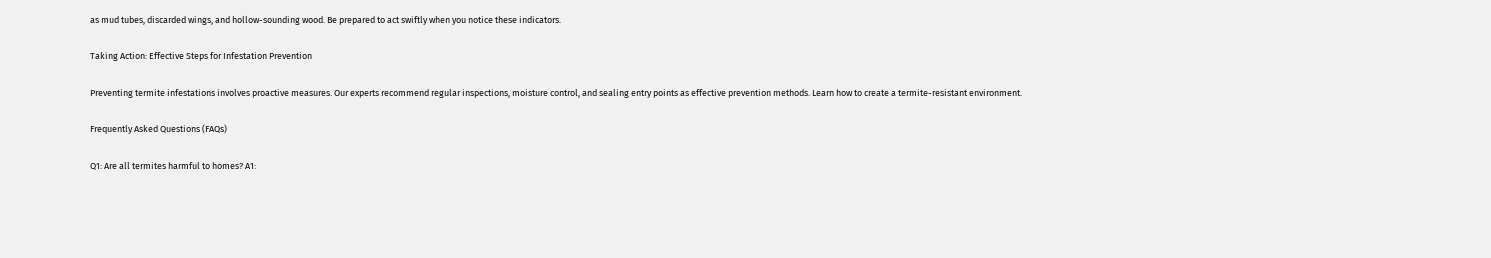as mud tubes, discarded wings, and hollow-sounding wood. Be prepared to act swiftly when you notice these indicators.

Taking Action: Effective Steps for Infestation Prevention

Preventing termite infestations involves proactive measures. Our experts recommend regular inspections, moisture control, and sealing entry points as effective prevention methods. Learn how to create a termite-resistant environment.

Frequently Asked Questions (FAQs)

Q1: Are all termites harmful to homes? A1: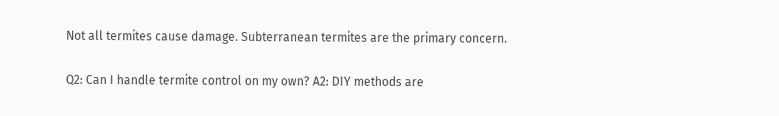Not all termites cause damage. Subterranean termites are the primary concern.

Q2: Can I handle termite control on my own? A2: DIY methods are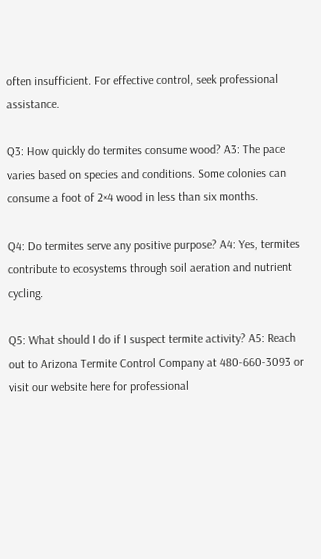often insufficient. For effective control, seek professional assistance.

Q3: How quickly do termites consume wood? A3: The pace varies based on species and conditions. Some colonies can consume a foot of 2×4 wood in less than six months.

Q4: Do termites serve any positive purpose? A4: Yes, termites contribute to ecosystems through soil aeration and nutrient cycling.

Q5: What should I do if I suspect termite activity? A5: Reach out to Arizona Termite Control Company at 480-660-3093 or visit our website here for professional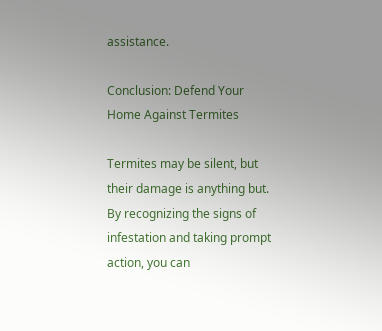assistance.

Conclusion: Defend Your Home Against Termites

Termites may be silent, but their damage is anything but. By recognizing the signs of infestation and taking prompt action, you can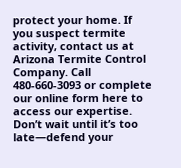protect your home. If you suspect termite activity, contact us at Arizona Termite Control Company. Call 480-660-3093 or complete our online form here to access our expertise. Don’t wait until it’s too late—defend your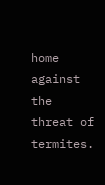home against the threat of termites.